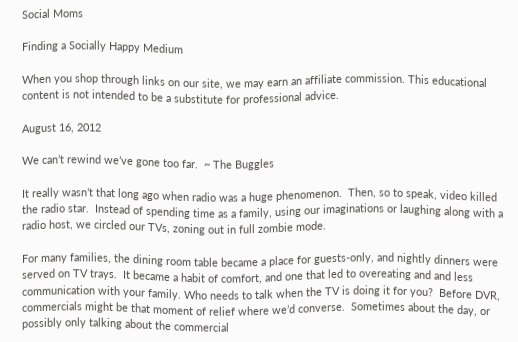Social Moms

Finding a Socially Happy Medium

When you shop through links on our site, we may earn an affiliate commission. This educational content is not intended to be a substitute for professional advice.

August 16, 2012

We can’t rewind we’ve gone too far.  ~ The Buggles

It really wasn’t that long ago when radio was a huge phenomenon.  Then, so to speak, video killed the radio star.  Instead of spending time as a family, using our imaginations or laughing along with a radio host, we circled our TVs, zoning out in full zombie mode.

For many families, the dining room table became a place for guests-only, and nightly dinners were served on TV trays.  It became a habit of comfort, and one that led to overeating and and less communication with your family. Who needs to talk when the TV is doing it for you?  Before DVR, commercials might be that moment of relief where we’d converse.  Sometimes about the day, or possibly only talking about the commercial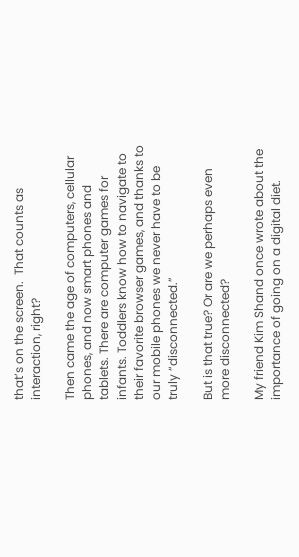that’s on the screen.  That counts as interaction, right?

Then came the age of computers, cellular phones, and now smart phones and tablets. There are computer games for infants. Toddlers know how to navigate to their favorite browser games, and thanks to our mobile phones we never have to be truly “disconnected.”

But is that true? Or are we perhaps even more disconnected?

My friend Kim Shand once wrote about the importance of going on a digital diet.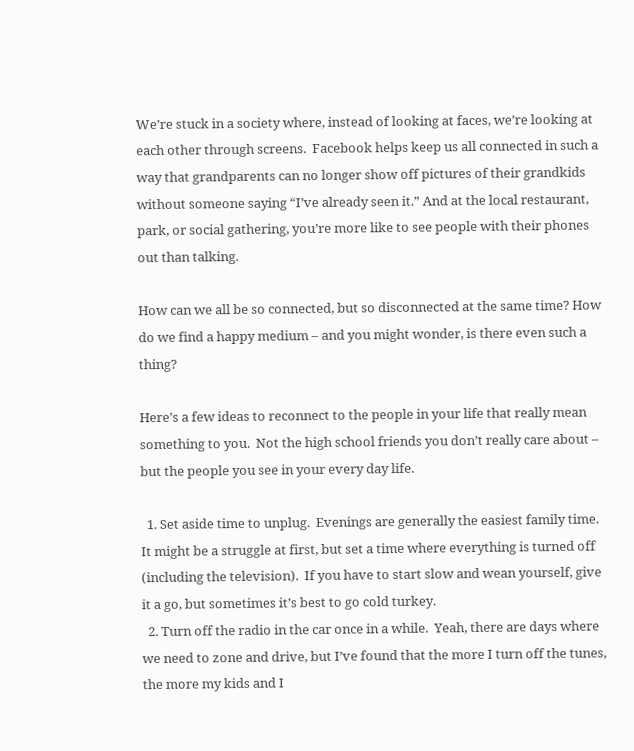We’re stuck in a society where, instead of looking at faces, we’re looking at each other through screens.  Facebook helps keep us all connected in such a way that grandparents can no longer show off pictures of their grandkids without someone saying “I’ve already seen it.” And at the local restaurant, park, or social gathering, you’re more like to see people with their phones out than talking.

How can we all be so connected, but so disconnected at the same time? How do we find a happy medium – and you might wonder, is there even such a thing?

Here’s a few ideas to reconnect to the people in your life that really mean something to you.  Not the high school friends you don’t really care about – but the people you see in your every day life.

  1. Set aside time to unplug.  Evenings are generally the easiest family time.  It might be a struggle at first, but set a time where everything is turned off (including the television).  If you have to start slow and wean yourself, give it a go, but sometimes it’s best to go cold turkey.
  2. Turn off the radio in the car once in a while.  Yeah, there are days where we need to zone and drive, but I’ve found that the more I turn off the tunes, the more my kids and I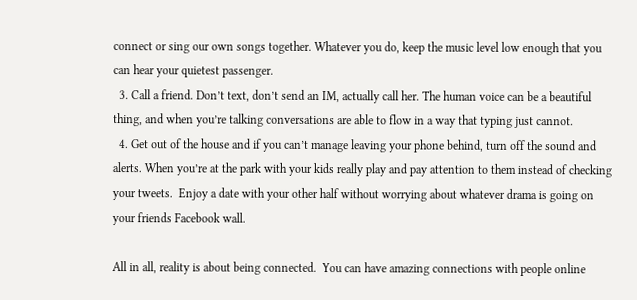connect or sing our own songs together. Whatever you do, keep the music level low enough that you can hear your quietest passenger.
  3. Call a friend. Don’t text, don’t send an IM, actually call her. The human voice can be a beautiful thing, and when you’re talking conversations are able to flow in a way that typing just cannot.
  4. Get out of the house and if you can’t manage leaving your phone behind, turn off the sound and alerts. When you’re at the park with your kids really play and pay attention to them instead of checking your tweets.  Enjoy a date with your other half without worrying about whatever drama is going on your friends Facebook wall.

All in all, reality is about being connected.  You can have amazing connections with people online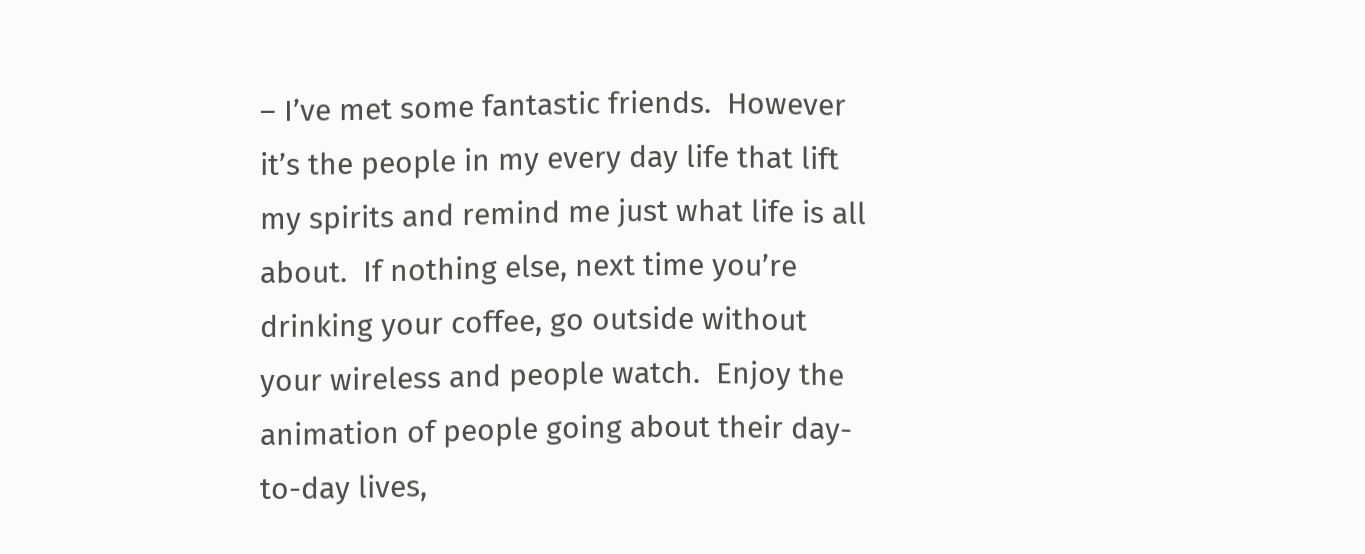– I’ve met some fantastic friends.  However it’s the people in my every day life that lift my spirits and remind me just what life is all about.  If nothing else, next time you’re drinking your coffee, go outside without your wireless and people watch.  Enjoy the animation of people going about their day-to-day lives,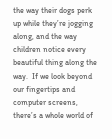the way their dogs perk up while they’re jogging along, and the way children notice every beautiful thing along the way.  If we look beyond our fingertips and computer screens, there’s a whole world of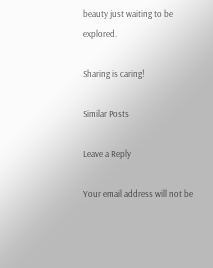beauty just waiting to be explored.

Sharing is caring!

Similar Posts

Leave a Reply

Your email address will not be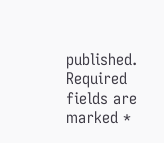published. Required fields are marked *